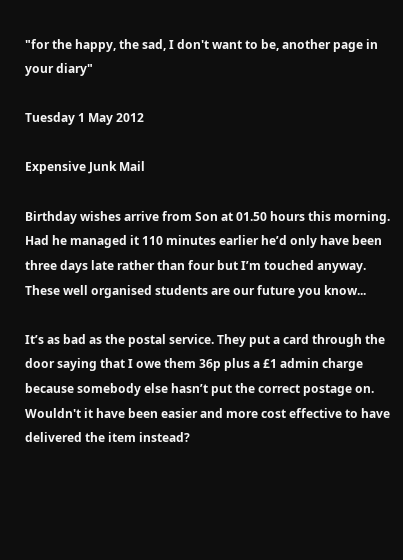"for the happy, the sad, I don't want to be, another page in your diary"

Tuesday 1 May 2012

Expensive Junk Mail

Birthday wishes arrive from Son at 01.50 hours this morning. Had he managed it 110 minutes earlier he’d only have been three days late rather than four but I’m touched anyway. These well organised students are our future you know...

It’s as bad as the postal service. They put a card through the door saying that I owe them 36p plus a £1 admin charge because somebody else hasn’t put the correct postage on. Wouldn't it have been easier and more cost effective to have delivered the item instead?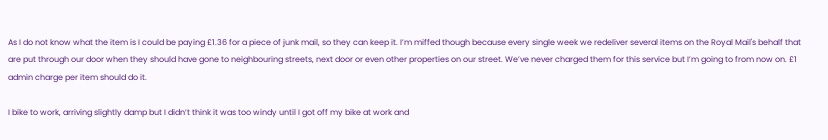As I do not know what the item is I could be paying £1.36 for a piece of junk mail, so they can keep it. I’m miffed though because every single week we redeliver several items on the Royal Mail's behalf that are put through our door when they should have gone to neighbouring streets, next door or even other properties on our street. We’ve never charged them for this service but I’m going to from now on. £1 admin charge per item should do it.

I bike to work, arriving slightly damp but I didn’t think it was too windy until I got off my bike at work and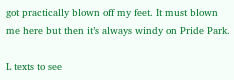got practically blown off my feet. It must blown me here but then it’s always windy on Pride Park.

L texts to see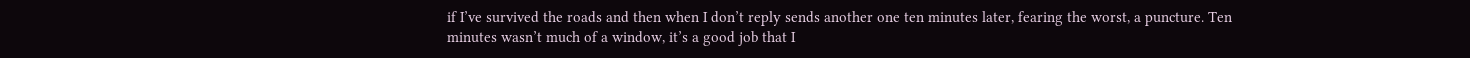if I’ve survived the roads and then when I don’t reply sends another one ten minutes later, fearing the worst, a puncture. Ten minutes wasn’t much of a window, it’s a good job that I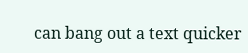can bang out a text quicker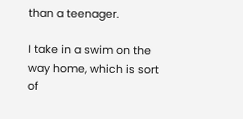than a teenager.

I take in a swim on the way home, which is sort of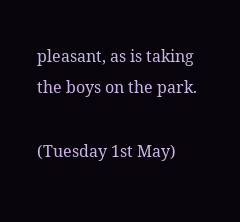pleasant, as is taking the boys on the park.

(Tuesday 1st May)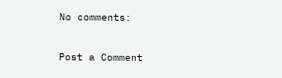No comments:

Post a Comment